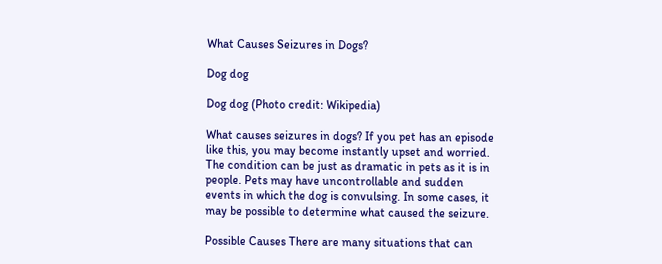What Causes Seizures in Dogs?

Dog dog

Dog dog (Photo credit: Wikipedia)

What causes seizures in dogs? If you pet has an episode like this, you may become instantly upset and worried. The condition can be just as dramatic in pets as it is in people. Pets may have uncontrollable and sudden events in which the dog is convulsing. In some cases, it may be possible to determine what caused the seizure.

Possible Causes There are many situations that can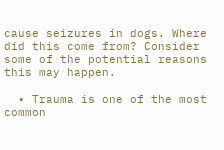cause seizures in dogs. Where did this come from? Consider some of the potential reasons this may happen.

  • Trauma is one of the most common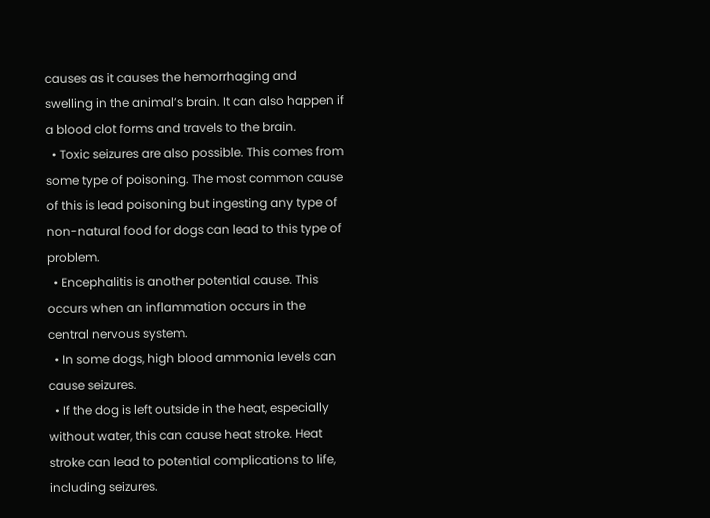causes as it causes the hemorrhaging and swelling in the animal’s brain. It can also happen if a blood clot forms and travels to the brain.
  • Toxic seizures are also possible. This comes from some type of poisoning. The most common cause of this is lead poisoning but ingesting any type of non-natural food for dogs can lead to this type of problem.
  • Encephalitis is another potential cause. This occurs when an inflammation occurs in the central nervous system.
  • In some dogs, high blood ammonia levels can cause seizures.
  • If the dog is left outside in the heat, especially without water, this can cause heat stroke. Heat stroke can lead to potential complications to life, including seizures.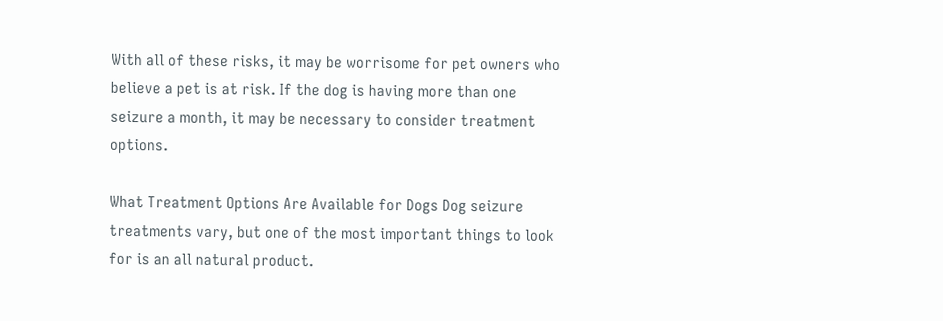With all of these risks, it may be worrisome for pet owners who believe a pet is at risk. If the dog is having more than one seizure a month, it may be necessary to consider treatment options.

What Treatment Options Are Available for Dogs Dog seizure treatments vary, but one of the most important things to look for is an all natural product.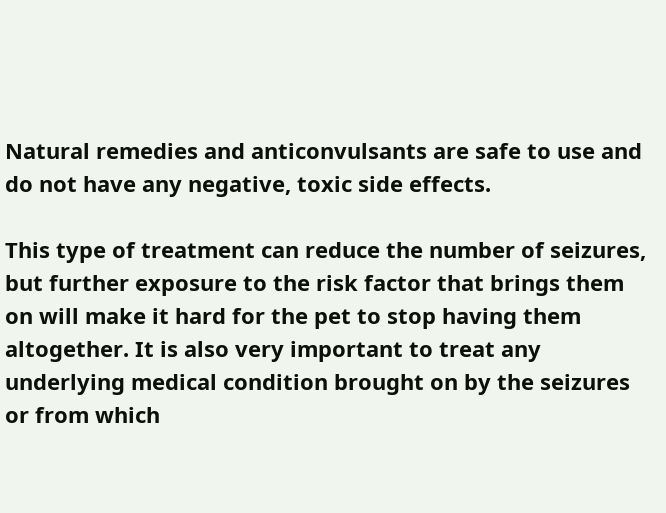Natural remedies and anticonvulsants are safe to use and do not have any negative, toxic side effects.

This type of treatment can reduce the number of seizures, but further exposure to the risk factor that brings them on will make it hard for the pet to stop having them altogether. It is also very important to treat any underlying medical condition brought on by the seizures or from which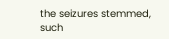the seizures stemmed, such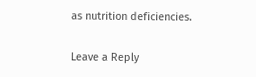as nutrition deficiencies.

Leave a Reply